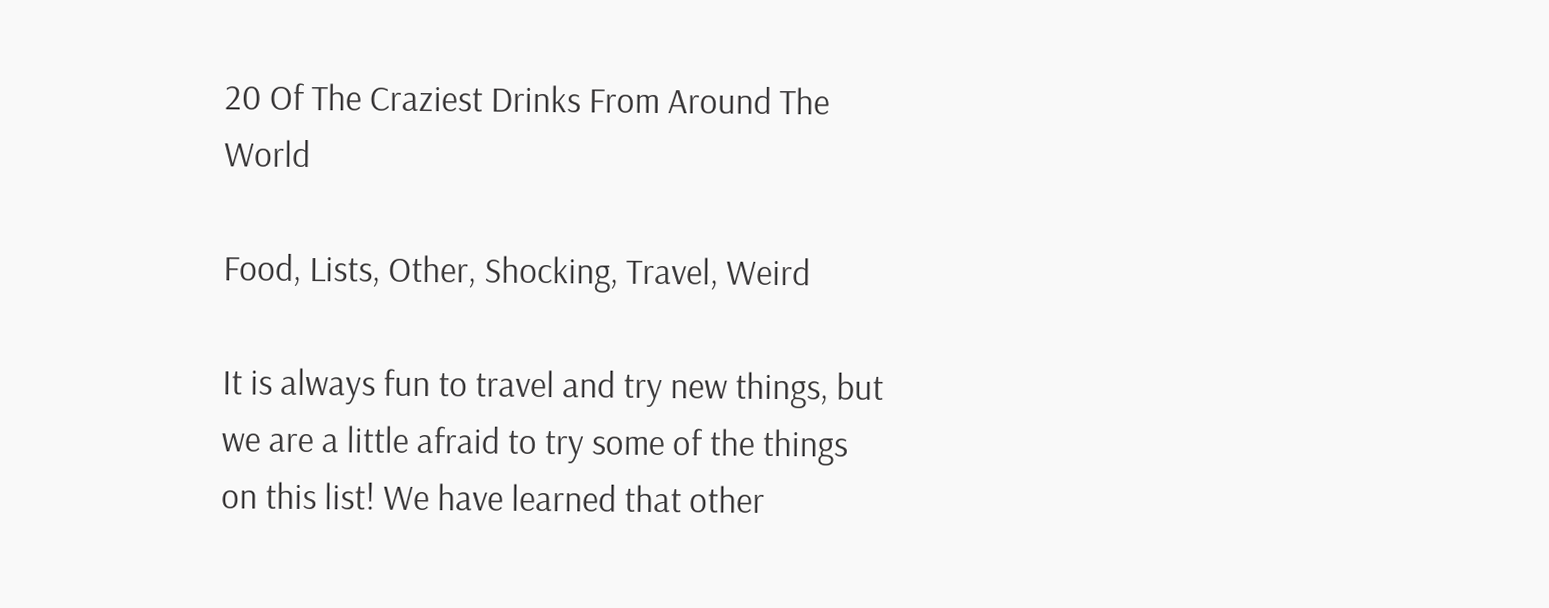20 Of The Craziest Drinks From Around The World

Food, Lists, Other, Shocking, Travel, Weird

It is always fun to travel and try new things, but we are a little afraid to try some of the things on this list! We have learned that other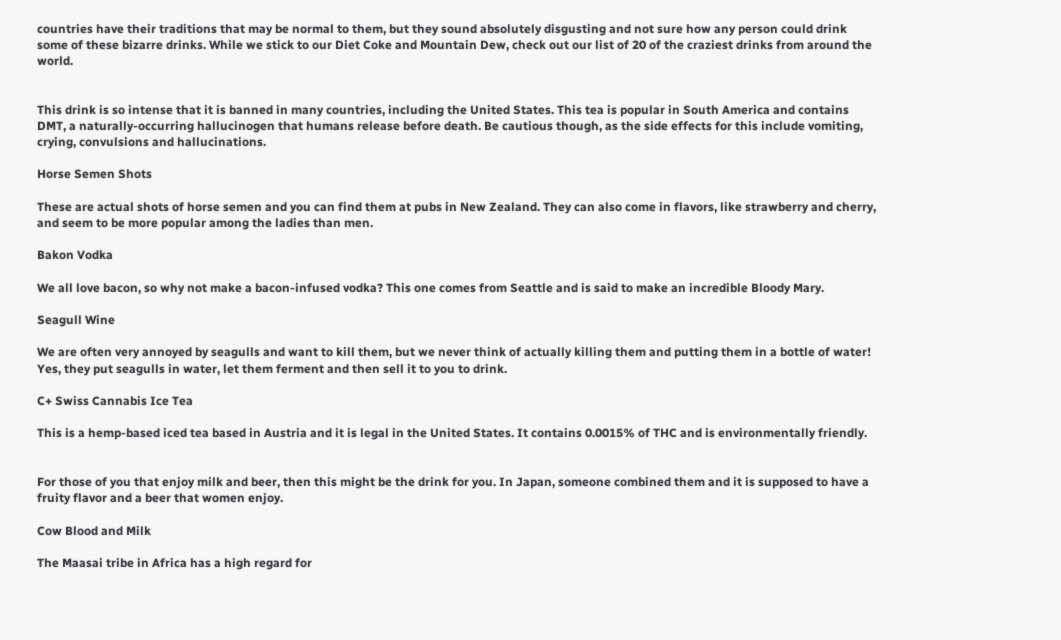countries have their traditions that may be normal to them, but they sound absolutely disgusting and not sure how any person could drink some of these bizarre drinks. While we stick to our Diet Coke and Mountain Dew, check out our list of 20 of the craziest drinks from around the world.


This drink is so intense that it is banned in many countries, including the United States. This tea is popular in South America and contains DMT, a naturally-occurring hallucinogen that humans release before death. Be cautious though, as the side effects for this include vomiting, crying, convulsions and hallucinations.

Horse Semen Shots

These are actual shots of horse semen and you can find them at pubs in New Zealand. They can also come in flavors, like strawberry and cherry, and seem to be more popular among the ladies than men.

Bakon Vodka

We all love bacon, so why not make a bacon-infused vodka? This one comes from Seattle and is said to make an incredible Bloody Mary.

Seagull Wine

We are often very annoyed by seagulls and want to kill them, but we never think of actually killing them and putting them in a bottle of water! Yes, they put seagulls in water, let them ferment and then sell it to you to drink.

C+ Swiss Cannabis Ice Tea

This is a hemp-based iced tea based in Austria and it is legal in the United States. It contains 0.0015% of THC and is environmentally friendly.


For those of you that enjoy milk and beer, then this might be the drink for you. In Japan, someone combined them and it is supposed to have a fruity flavor and a beer that women enjoy.

Cow Blood and Milk

The Maasai tribe in Africa has a high regard for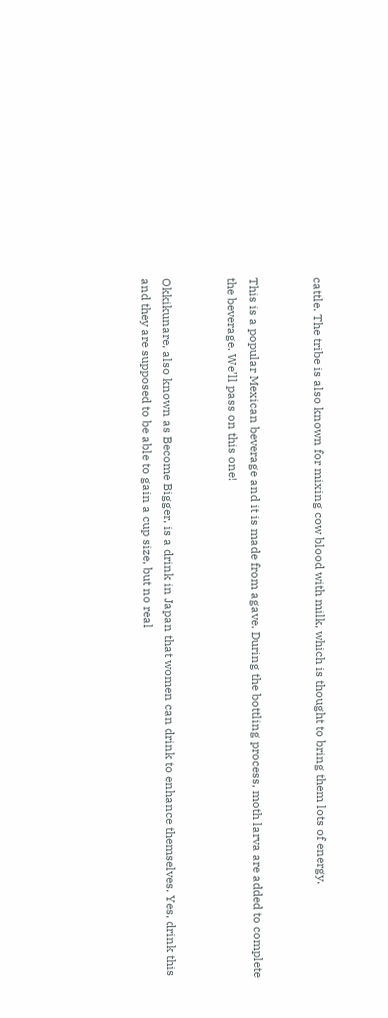cattle. The tribe is also known for mixing cow blood with milk, which is thought to bring them lots of energy.


This is a popular Mexican beverage and it is made from agave. During the bottling process, moth larva are added to complete the beverage. We’ll pass on this one!


Okkikunare, also known as Become Bigger, is a drink in Japan that women can drink to enhance themselves. Yes, drink this and they are supposed to be able to gain a cup size, but no real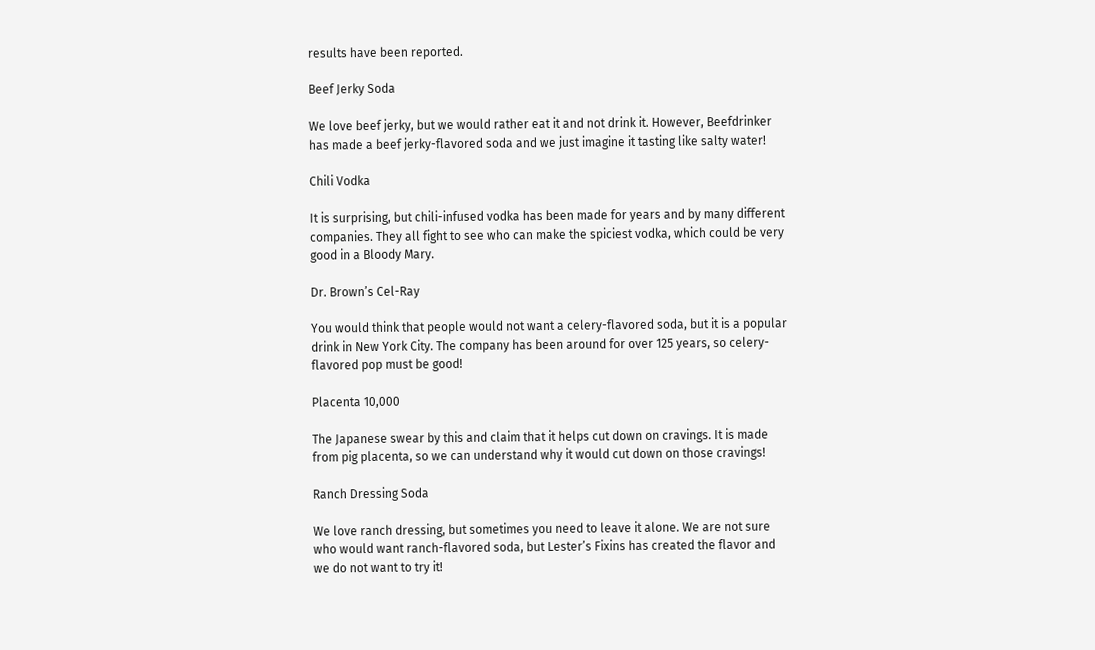results have been reported.

Beef Jerky Soda

We love beef jerky, but we would rather eat it and not drink it. However, Beefdrinker has made a beef jerky-flavored soda and we just imagine it tasting like salty water!

Chili Vodka

It is surprising, but chili-infused vodka has been made for years and by many different companies. They all fight to see who can make the spiciest vodka, which could be very good in a Bloody Mary.

Dr. Brown’s Cel-Ray

You would think that people would not want a celery-flavored soda, but it is a popular drink in New York City. The company has been around for over 125 years, so celery-flavored pop must be good!

Placenta 10,000

The Japanese swear by this and claim that it helps cut down on cravings. It is made from pig placenta, so we can understand why it would cut down on those cravings!

Ranch Dressing Soda

We love ranch dressing, but sometimes you need to leave it alone. We are not sure who would want ranch-flavored soda, but Lester’s Fixins has created the flavor and we do not want to try it!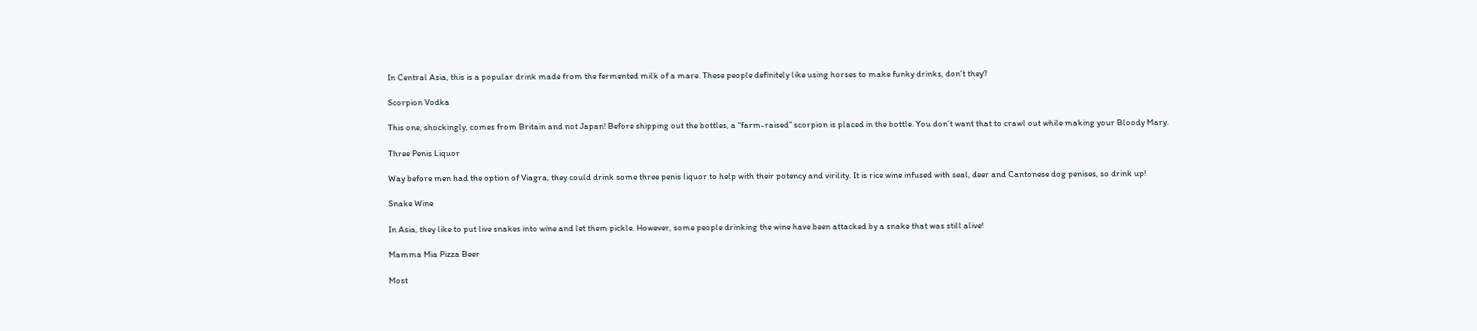In Central Asia, this is a popular drink made from the fermented milk of a mare. These people definitely like using horses to make funky drinks, don’t they?

Scorpion Vodka

This one, shockingly, comes from Britain and not Japan! Before shipping out the bottles, a “farm-raised” scorpion is placed in the bottle. You don’t want that to crawl out while making your Bloody Mary.

Three Penis Liquor

Way before men had the option of Viagra, they could drink some three penis liquor to help with their potency and virility. It is rice wine infused with seal, deer and Cantonese dog penises, so drink up!

Snake Wine

In Asia, they like to put live snakes into wine and let them pickle. However, some people drinking the wine have been attacked by a snake that was still alive!

Mamma Mia Pizza Beer

Most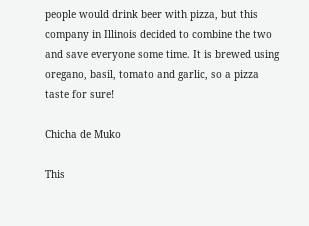people would drink beer with pizza, but this company in Illinois decided to combine the two and save everyone some time. It is brewed using oregano, basil, tomato and garlic, so a pizza taste for sure!

Chicha de Muko

This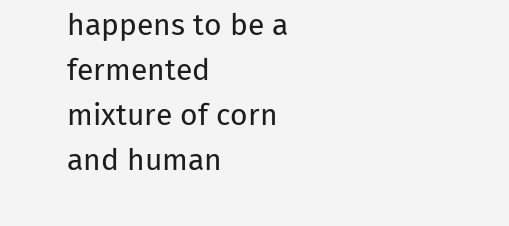happens to be a fermented mixture of corn and human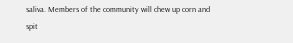saliva. Members of the community will chew up corn and spit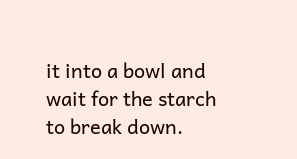it into a bowl and wait for the starch to break down.